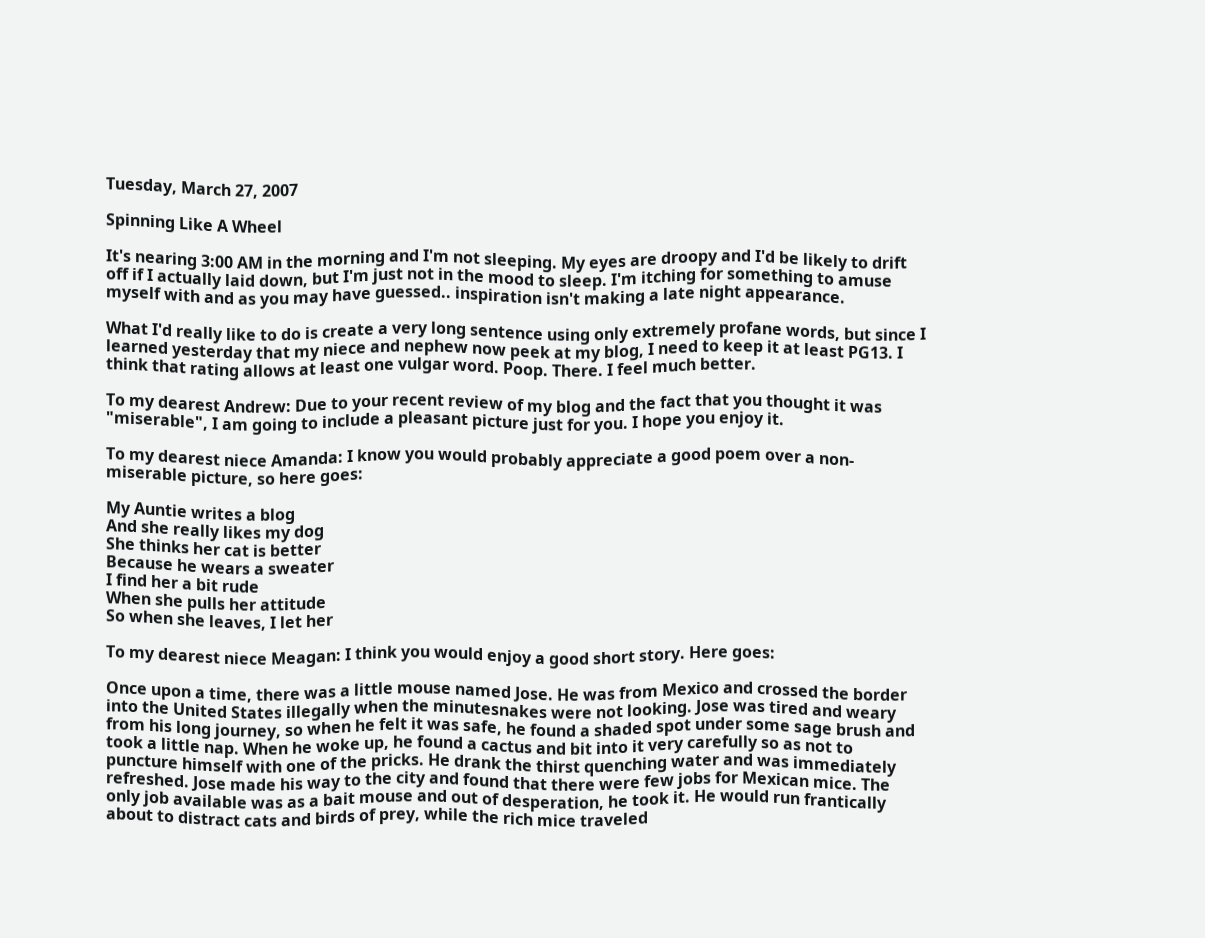Tuesday, March 27, 2007

Spinning Like A Wheel

It's nearing 3:00 AM in the morning and I'm not sleeping. My eyes are droopy and I'd be likely to drift off if I actually laid down, but I'm just not in the mood to sleep. I'm itching for something to amuse myself with and as you may have guessed.. inspiration isn't making a late night appearance.

What I'd really like to do is create a very long sentence using only extremely profane words, but since I learned yesterday that my niece and nephew now peek at my blog, I need to keep it at least PG13. I think that rating allows at least one vulgar word. Poop. There. I feel much better.

To my dearest Andrew: Due to your recent review of my blog and the fact that you thought it was "miserable", I am going to include a pleasant picture just for you. I hope you enjoy it.

To my dearest niece Amanda: I know you would probably appreciate a good poem over a non-miserable picture, so here goes:

My Auntie writes a blog
And she really likes my dog
She thinks her cat is better
Because he wears a sweater
I find her a bit rude
When she pulls her attitude
So when she leaves, I let her

To my dearest niece Meagan: I think you would enjoy a good short story. Here goes:

Once upon a time, there was a little mouse named Jose. He was from Mexico and crossed the border into the United States illegally when the minutesnakes were not looking. Jose was tired and weary from his long journey, so when he felt it was safe, he found a shaded spot under some sage brush and took a little nap. When he woke up, he found a cactus and bit into it very carefully so as not to puncture himself with one of the pricks. He drank the thirst quenching water and was immediately refreshed. Jose made his way to the city and found that there were few jobs for Mexican mice. The only job available was as a bait mouse and out of desperation, he took it. He would run frantically about to distract cats and birds of prey, while the rich mice traveled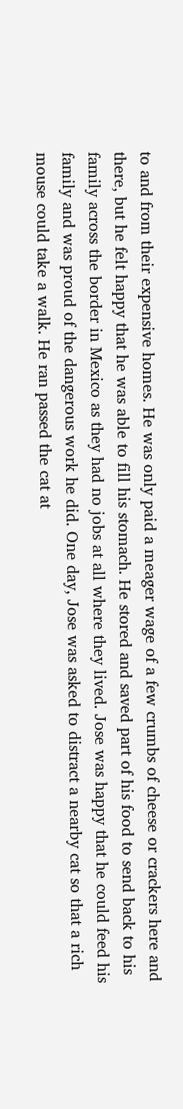to and from their expensive homes. He was only paid a meager wage of a few crumbs of cheese or crackers here and there, but he felt happy that he was able to fill his stomach. He stored and saved part of his food to send back to his family across the border in Mexico as they had no jobs at all where they lived. Jose was happy that he could feed his family and was proud of the dangerous work he did. One day, Jose was asked to distract a nearby cat so that a rich mouse could take a walk. He ran passed the cat at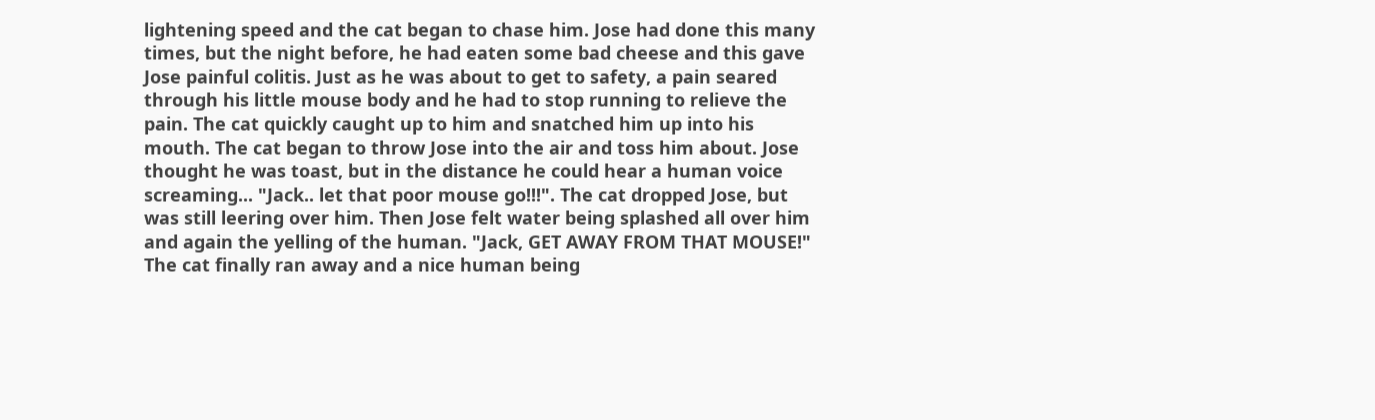lightening speed and the cat began to chase him. Jose had done this many times, but the night before, he had eaten some bad cheese and this gave Jose painful colitis. Just as he was about to get to safety, a pain seared through his little mouse body and he had to stop running to relieve the pain. The cat quickly caught up to him and snatched him up into his mouth. The cat began to throw Jose into the air and toss him about. Jose thought he was toast, but in the distance he could hear a human voice screaming... "Jack.. let that poor mouse go!!!". The cat dropped Jose, but was still leering over him. Then Jose felt water being splashed all over him and again the yelling of the human. "Jack, GET AWAY FROM THAT MOUSE!" The cat finally ran away and a nice human being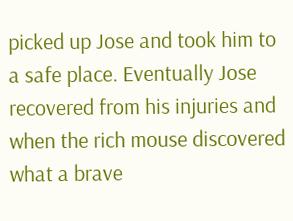picked up Jose and took him to a safe place. Eventually Jose recovered from his injuries and when the rich mouse discovered what a brave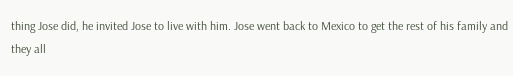thing Jose did, he invited Jose to live with him. Jose went back to Mexico to get the rest of his family and they all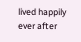lived happily ever after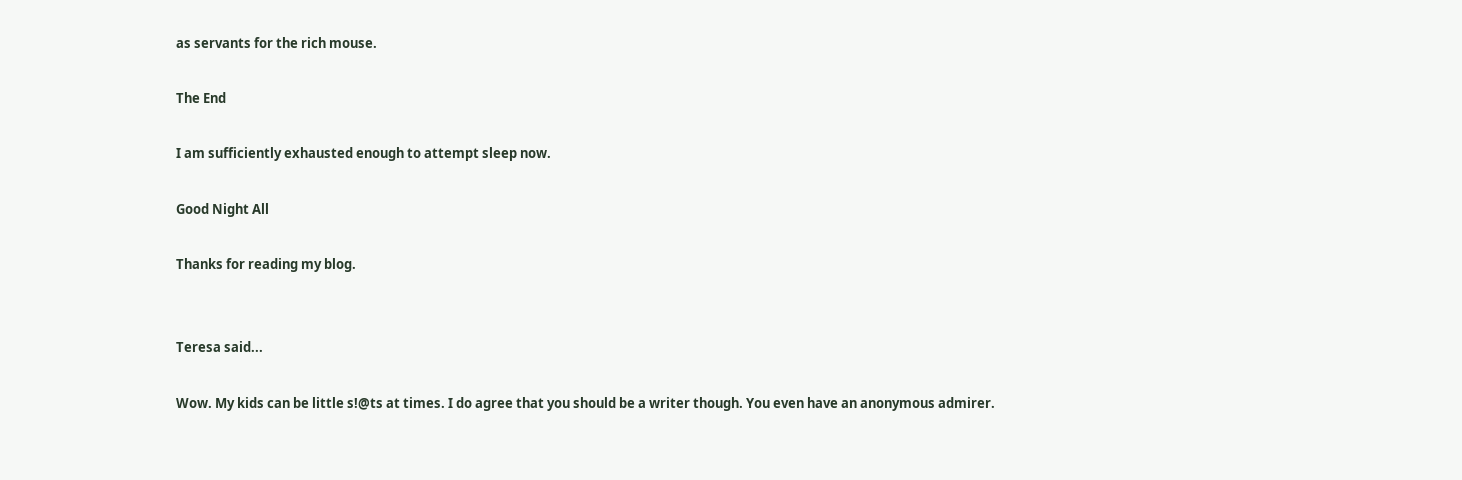as servants for the rich mouse.

The End

I am sufficiently exhausted enough to attempt sleep now.

Good Night All

Thanks for reading my blog.


Teresa said...

Wow. My kids can be little s!@ts at times. I do agree that you should be a writer though. You even have an anonymous admirer.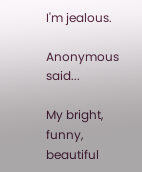I'm jealous.

Anonymous said...

My bright, funny, beautiful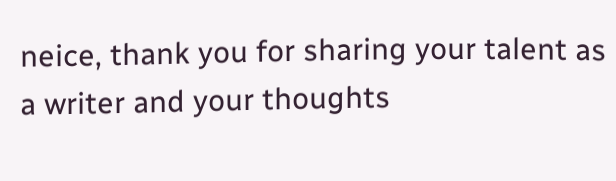neice, thank you for sharing your talent as a writer and your thoughts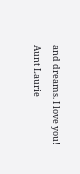and dreams. I love you!
Aunt Laurie